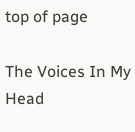top of page

The Voices In My Head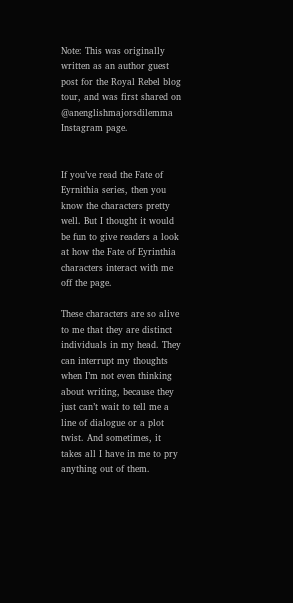Note: This was originally written as an author guest post for the Royal Rebel blog tour, and was first shared on @anenglishmajorsdilemma Instagram page.


If you’ve read the Fate of Eyrnithia series, then you know the characters pretty well. But I thought it would be fun to give readers a look at how the Fate of Eyrinthia characters interact with me off the page.

These characters are so alive to me that they are distinct individuals in my head. They can interrupt my thoughts when I’m not even thinking about writing, because they just can’t wait to tell me a line of dialogue or a plot twist. And sometimes, it takes all I have in me to pry anything out of them.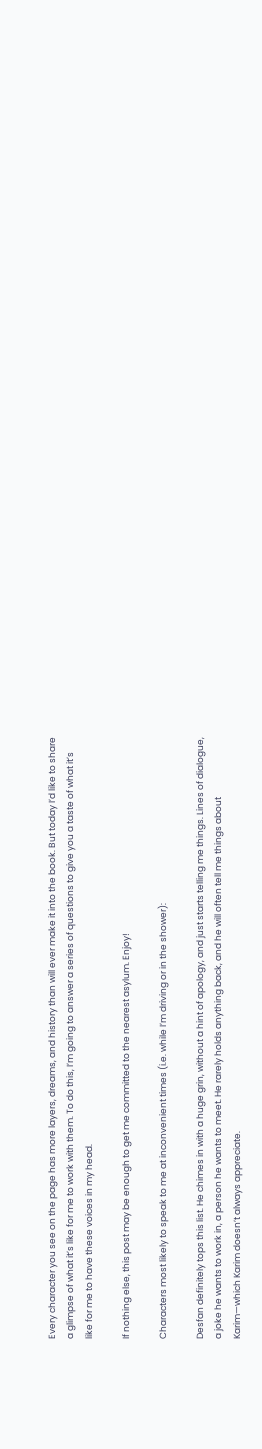Every character you see on the page has more layers, dreams, and history than will ever make it into the book. But today I’d like to share a glimpse of what it’s like for me to work with them. To do this, I’m going to answer a series of questions to give you a taste of what it’s like for me to have these voices in my head.

If nothing else, this post may be enough to get me committed to the nearest asylum. Enjoy!

Characters most likely to speak to me at inconvenient times (i.e. while I’m driving or in the shower):

Desfan definitely tops this list. He chimes in with a huge grin, without a hint of apology, and just starts telling me things. Lines of dialogue, a joke he wants to work in, a person he wants to meet. He rarely holds anything back, and he will often tell me things about Karim—which Karim doesn’t always appreciate.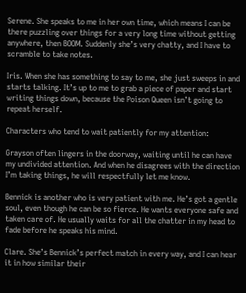Serene. She speaks to me in her own time, which means I can be there puzzling over things for a very long time without getting anywhere, then BOOM. Suddenly she’s very chatty, and I have to scramble to take notes.

Iris. When she has something to say to me, she just sweeps in and starts talking. It’s up to me to grab a piece of paper and start writing things down, because the Poison Queen isn’t going to repeat herself.

Characters who tend to wait patiently for my attention:

Grayson often lingers in the doorway, waiting until he can have my undivided attention. And when he disagrees with the direction I’m taking things, he will respectfully let me know.

Bennick is another who is very patient with me. He’s got a gentle soul, even though he can be so fierce. He wants everyone safe and taken care of. He usually waits for all the chatter in my head to fade before he speaks his mind.

Clare. She’s Bennick’s perfect match in every way, and I can hear it in how similar their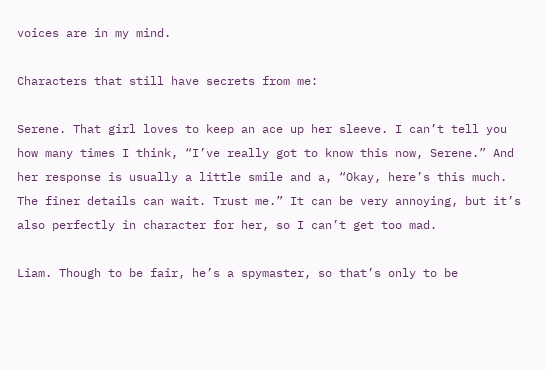voices are in my mind.

Characters that still have secrets from me:

Serene. That girl loves to keep an ace up her sleeve. I can’t tell you how many times I think, “I’ve really got to know this now, Serene.” And her response is usually a little smile and a, “Okay, here’s this much. The finer details can wait. Trust me.” It can be very annoying, but it’s also perfectly in character for her, so I can’t get too mad.

Liam. Though to be fair, he’s a spymaster, so that’s only to be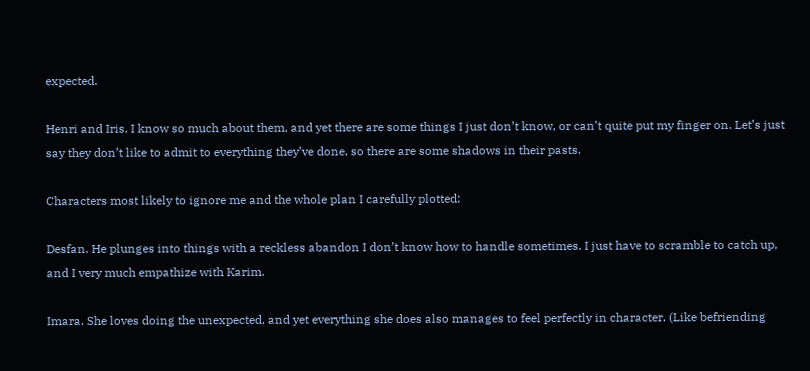expected.

Henri and Iris. I know so much about them, and yet there are some things I just don’t know, or can’t quite put my finger on. Let’s just say they don’t like to admit to everything they’ve done, so there are some shadows in their pasts.

Characters most likely to ignore me and the whole plan I carefully plotted:

Desfan. He plunges into things with a reckless abandon I don’t know how to handle sometimes. I just have to scramble to catch up, and I very much empathize with Karim.

Imara. She loves doing the unexpected, and yet everything she does also manages to feel perfectly in character. (Like befriending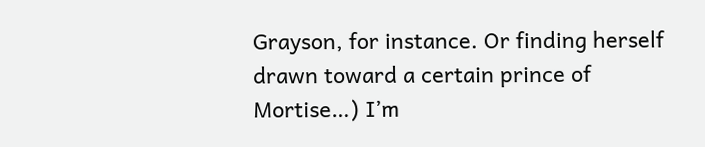Grayson, for instance. Or finding herself drawn toward a certain prince of Mortise…) I’m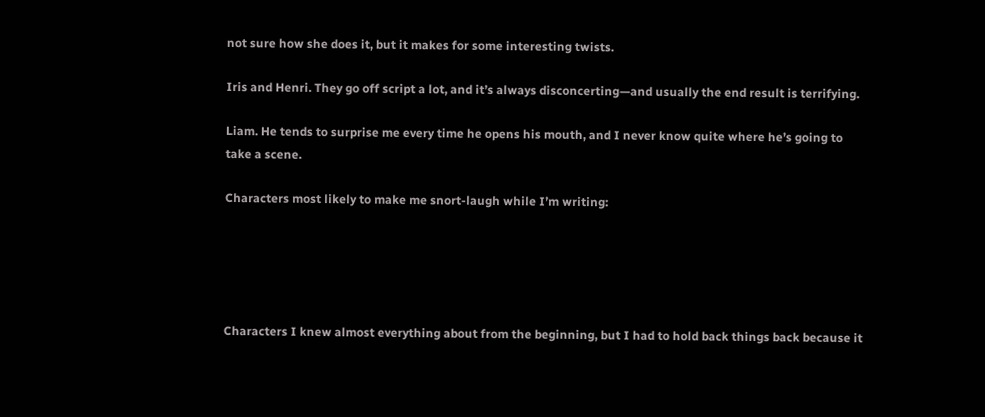not sure how she does it, but it makes for some interesting twists.

Iris and Henri. They go off script a lot, and it’s always disconcerting—and usually the end result is terrifying.

Liam. He tends to surprise me every time he opens his mouth, and I never know quite where he’s going to take a scene.

Characters most likely to make me snort-laugh while I’m writing:





Characters I knew almost everything about from the beginning, but I had to hold back things back because it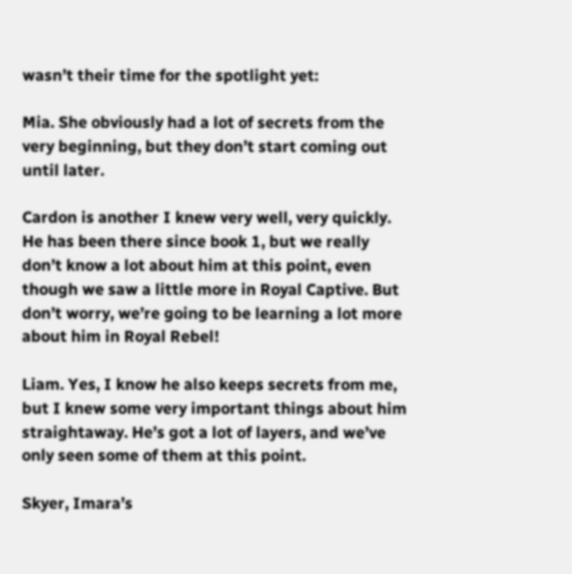wasn’t their time for the spotlight yet:

Mia. She obviously had a lot of secrets from the very beginning, but they don’t start coming out until later.

Cardon is another I knew very well, very quickly. He has been there since book 1, but we really don’t know a lot about him at this point, even though we saw a little more in Royal Captive. But don’t worry, we’re going to be learning a lot more about him in Royal Rebel!

Liam. Yes, I know he also keeps secrets from me, but I knew some very important things about him straightaway. He’s got a lot of layers, and we’ve only seen some of them at this point.

Skyer, Imara’s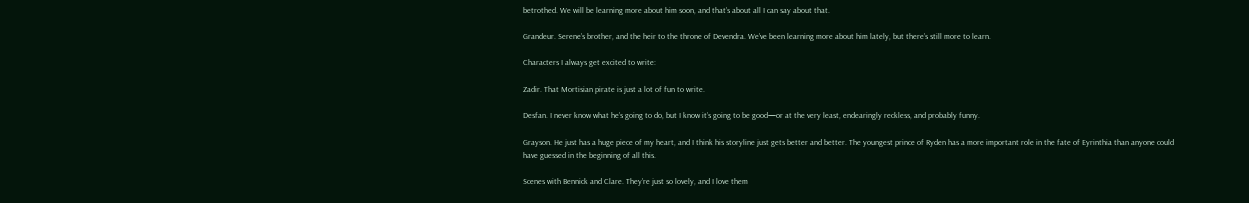betrothed. We will be learning more about him soon, and that’s about all I can say about that.

Grandeur. Serene’s brother, and the heir to the throne of Devendra. We’ve been learning more about him lately, but there’s still more to learn.

Characters I always get excited to write:

Zadir. That Mortisian pirate is just a lot of fun to write.

Desfan. I never know what he’s going to do, but I know it’s going to be good—or at the very least, endearingly reckless, and probably funny.

Grayson. He just has a huge piece of my heart, and I think his storyline just gets better and better. The youngest prince of Ryden has a more important role in the fate of Eyrinthia than anyone could have guessed in the beginning of all this.

Scenes with Bennick and Clare. They’re just so lovely, and I love them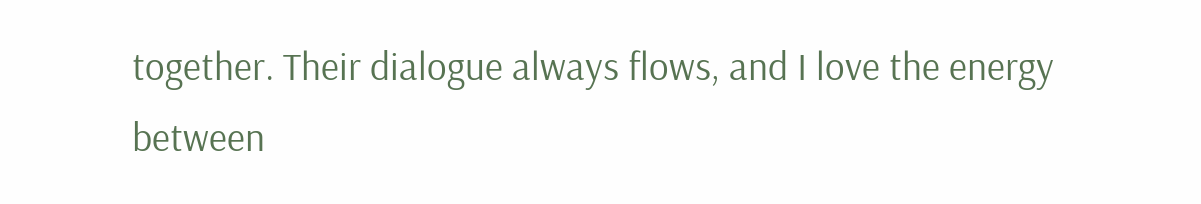together. Their dialogue always flows, and I love the energy between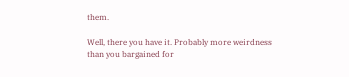them.

Well, there you have it. Probably more weirdness than you bargained for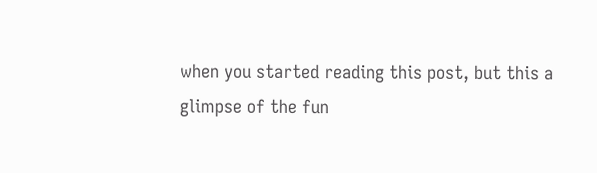when you started reading this post, but this a glimpse of the fun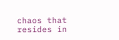chaos that resides in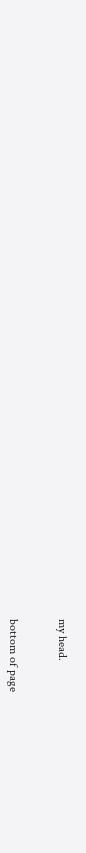my head.


bottom of page